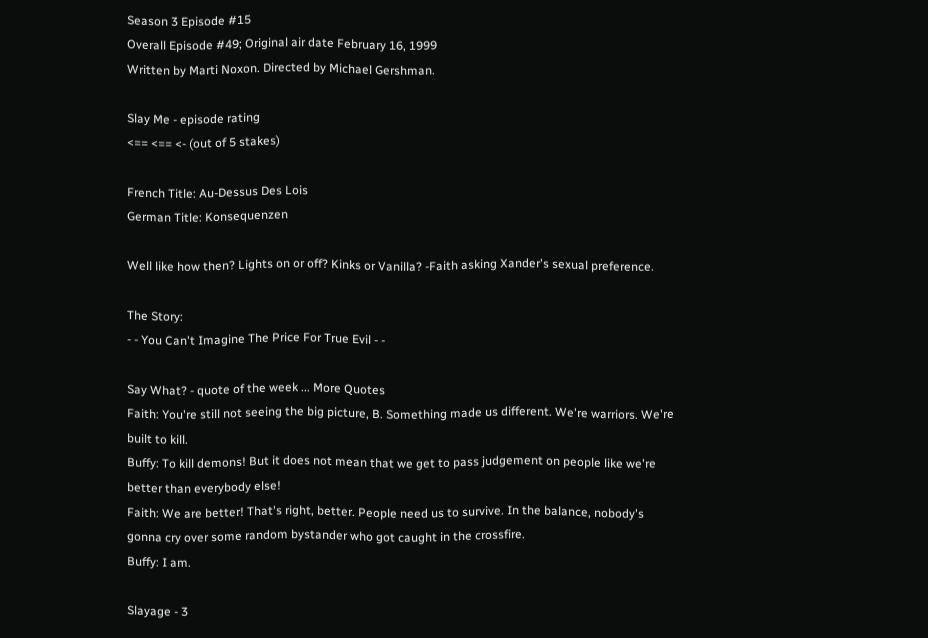Season 3 Episode #15
Overall Episode #49; Original air date February 16, 1999
Written by Marti Noxon. Directed by Michael Gershman.

Slay Me - episode rating
<== <== <- (out of 5 stakes)

French Title: Au-Dessus Des Lois
German Title: Konsequenzen

Well like how then? Lights on or off? Kinks or Vanilla? -Faith asking Xander's sexual preference.

The Story:
- - You Can't Imagine The Price For True Evil - -

Say What? - quote of the week ... More Quotes
Faith: You're still not seeing the big picture, B. Something made us different. We're warriors. We're built to kill.
Buffy: To kill demons! But it does not mean that we get to pass judgement on people like we're better than everybody else!
Faith: We are better! That's right, better. People need us to survive. In the balance, nobody's gonna cry over some random bystander who got caught in the crossfire.
Buffy: I am.

Slayage - 3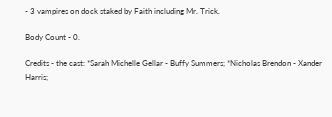- 3 vampires on dock staked by Faith including Mr. Trick.

Body Count - 0.

Credits - the cast: *Sarah Michelle Gellar - Buffy Summers; *Nicholas Brendon - Xander Harris;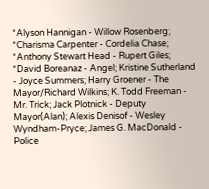*Alyson Hannigan - Willow Rosenberg; *Charisma Carpenter - Cordelia Chase; *Anthony Stewart Head - Rupert Giles; *David Boreanaz - Angel; Kristine Sutherland - Joyce Summers; Harry Groener - The Mayor/Richard Wilkins; K. Todd Freeman - Mr. Trick; Jack Plotnick - Deputy Mayor(Alan); Alexis Denisof - Wesley Wyndham-Pryce; James G. MacDonald - Police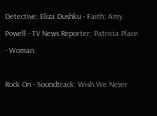Detective; Eliza Dushku - Faith; Amy Powell - TV News Reporter; Patricia Place - Woman.

Rock On - Soundtrack: Wish We Never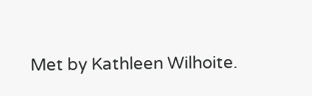Met by Kathleen Wilhoite.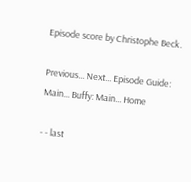Episode score by Christophe Beck.

Previous... Next... Episode Guide: Main... Buffy: Main... Home

- - last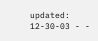updated: 12-30-03 - -